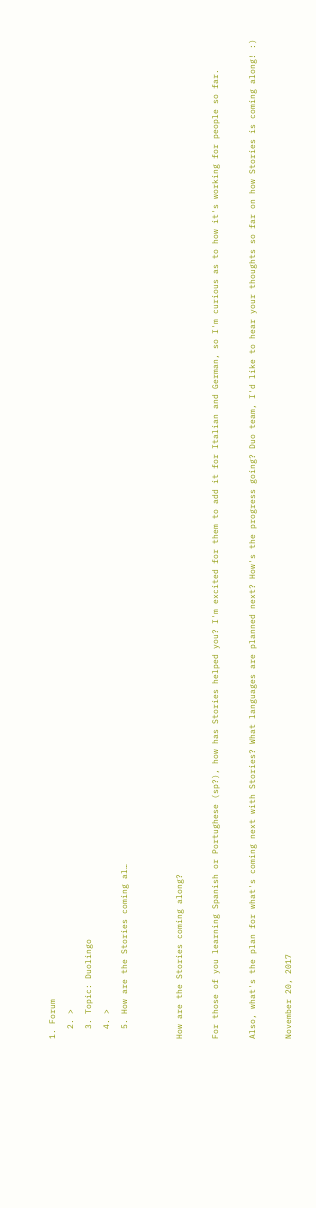1. Forum
  2. >
  3. Topic: Duolingo
  4. >
  5. How are the Stories coming al…


How are the Stories coming along?

For those of you learning Spanish or Portughese (sp?), how has Stories helped you? I'm excited for them to add it for Italian and German, so I'm curious as to how it's working for people so far.

Also, what's the plan for what's coming next with Stories? What languages are planned next? How's the progress going? Duo team, I'd like to hear your thoughts so far on how Stories is coming along! :)

November 20, 2017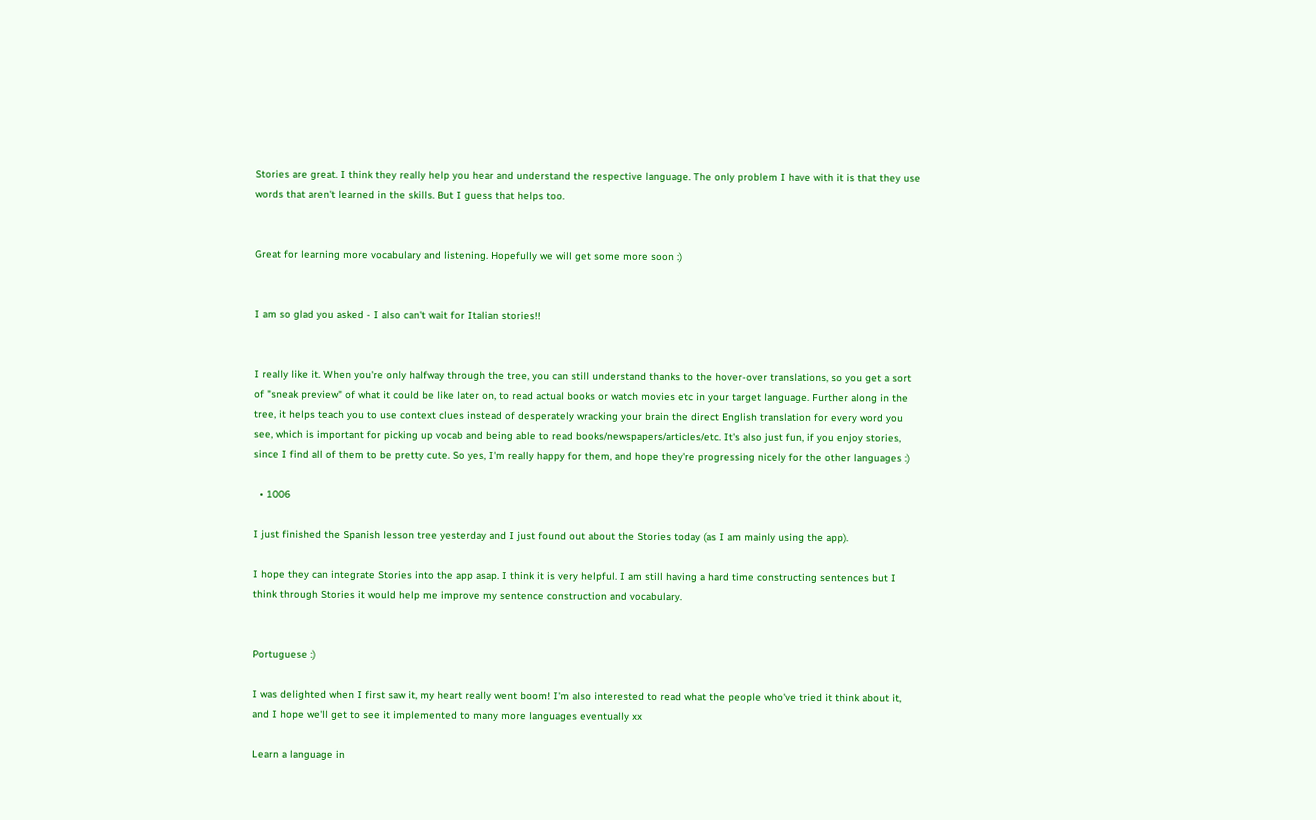Stories are great. I think they really help you hear and understand the respective language. The only problem I have with it is that they use words that aren't learned in the skills. But I guess that helps too.


Great for learning more vocabulary and listening. Hopefully we will get some more soon :)


I am so glad you asked - I also can't wait for Italian stories!!


I really like it. When you're only halfway through the tree, you can still understand thanks to the hover-over translations, so you get a sort of "sneak preview" of what it could be like later on, to read actual books or watch movies etc in your target language. Further along in the tree, it helps teach you to use context clues instead of desperately wracking your brain the direct English translation for every word you see, which is important for picking up vocab and being able to read books/newspapers/articles/etc. It's also just fun, if you enjoy stories, since I find all of them to be pretty cute. So yes, I'm really happy for them, and hope they're progressing nicely for the other languages :)

  • 1006

I just finished the Spanish lesson tree yesterday and I just found out about the Stories today (as I am mainly using the app).

I hope they can integrate Stories into the app asap. I think it is very helpful. I am still having a hard time constructing sentences but I think through Stories it would help me improve my sentence construction and vocabulary.


Portuguese :)

I was delighted when I first saw it, my heart really went boom! I'm also interested to read what the people who've tried it think about it, and I hope we'll get to see it implemented to many more languages eventually xx

Learn a language in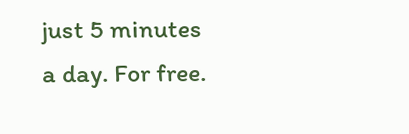just 5 minutes a day. For free.